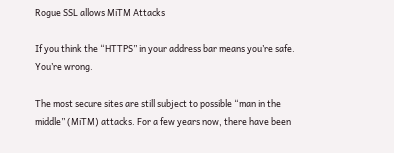Rogue SSL allows MiTM Attacks

If you think the “HTTPS” in your address bar means you’re safe. You’re wrong.

The most secure sites are still subject to possible “man in the middle” (MiTM) attacks. For a few years now, there have been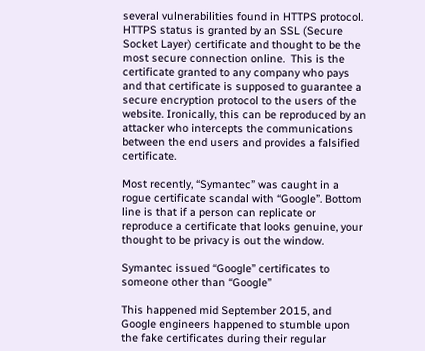several vulnerabilities found in HTTPS protocol.  HTTPS status is granted by an SSL (Secure Socket Layer) certificate and thought to be the most secure connection online.  This is the certificate granted to any company who pays and that certificate is supposed to guarantee a secure encryption protocol to the users of the website. Ironically, this can be reproduced by an attacker who intercepts the communications between the end users and provides a falsified certificate.

Most recently, “Symantec” was caught in a rogue certificate scandal with “Google”. Bottom line is that if a person can replicate or reproduce a certificate that looks genuine, your thought to be privacy is out the window.

Symantec issued “Google” certificates to someone other than “Google”

This happened mid September 2015, and Google engineers happened to stumble upon the fake certificates during their regular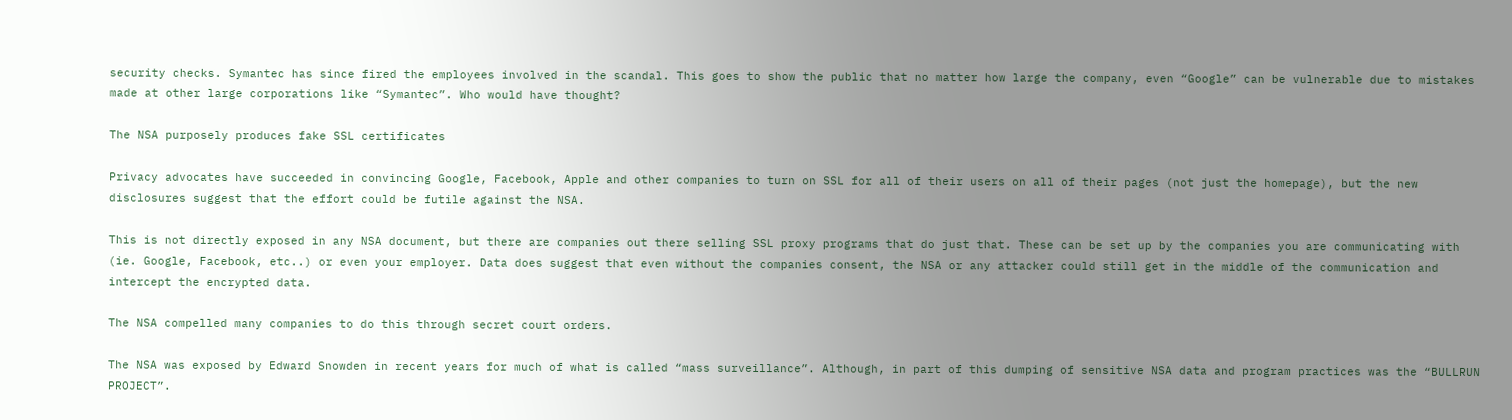security checks. Symantec has since fired the employees involved in the scandal. This goes to show the public that no matter how large the company, even “Google” can be vulnerable due to mistakes made at other large corporations like “Symantec”. Who would have thought?

The NSA purposely produces fake SSL certificates

Privacy advocates have succeeded in convincing Google, Facebook, Apple and other companies to turn on SSL for all of their users on all of their pages (not just the homepage), but the new disclosures suggest that the effort could be futile against the NSA.

This is not directly exposed in any NSA document, but there are companies out there selling SSL proxy programs that do just that. These can be set up by the companies you are communicating with (ie. Google, Facebook, etc..) or even your employer. Data does suggest that even without the companies consent, the NSA or any attacker could still get in the middle of the communication and intercept the encrypted data.

The NSA compelled many companies to do this through secret court orders.

The NSA was exposed by Edward Snowden in recent years for much of what is called “mass surveillance”. Although, in part of this dumping of sensitive NSA data and program practices was the “BULLRUN PROJECT”.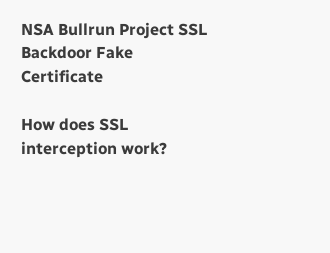NSA Bullrun Project SSL Backdoor Fake Certificate

How does SSL interception work?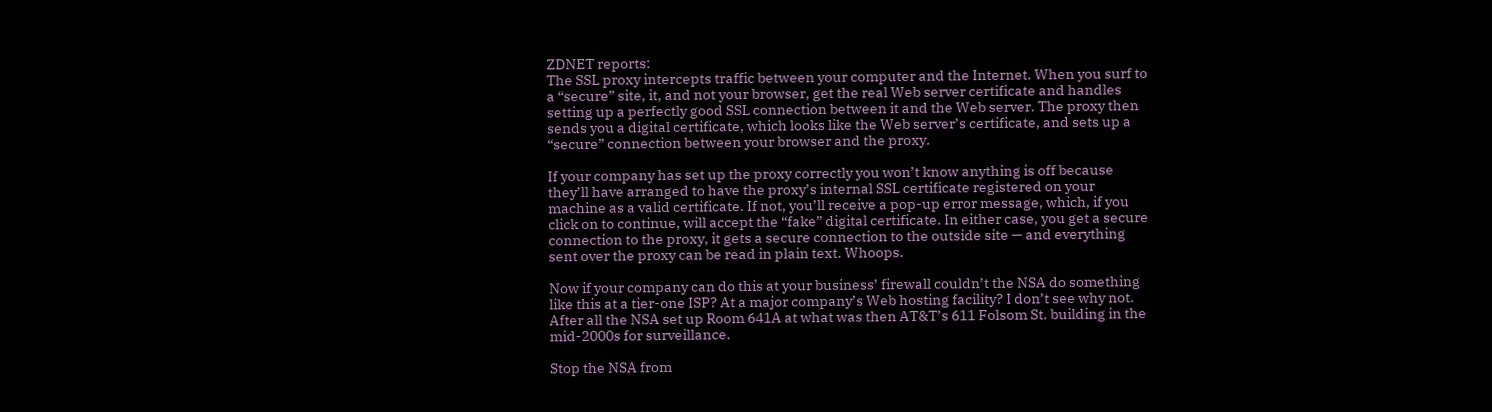ZDNET reports:
The SSL proxy intercepts traffic between your computer and the Internet. When you surf to a “secure” site, it, and not your browser, get the real Web server certificate and handles setting up a perfectly good SSL connection between it and the Web server. The proxy then sends you a digital certificate, which looks like the Web server’s certificate, and sets up a “secure” connection between your browser and the proxy.

If your company has set up the proxy correctly you won’t know anything is off because they’ll have arranged to have the proxy’s internal SSL certificate registered on your machine as a valid certificate. If not, you’ll receive a pop-up error message, which, if you click on to continue, will accept the “fake” digital certificate. In either case, you get a secure connection to the proxy, it gets a secure connection to the outside site — and everything sent over the proxy can be read in plain text. Whoops.

Now if your company can do this at your business’ firewall couldn’t the NSA do something like this at a tier-one ISP? At a major company’s Web hosting facility? I don’t see why not. After all the NSA set up Room 641A at what was then AT&T’s 611 Folsom St. building in the mid-2000s for surveillance.

Stop the NSA from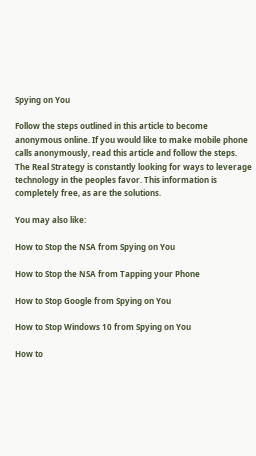Spying on You

Follow the steps outlined in this article to become anonymous online. If you would like to make mobile phone calls anonymously, read this article and follow the steps. The Real Strategy is constantly looking for ways to leverage technology in the peoples favor. This information is completely free, as are the solutions.

You may also like:

How to Stop the NSA from Spying on You

How to Stop the NSA from Tapping your Phone

How to Stop Google from Spying on You

How to Stop Windows 10 from Spying on You

How to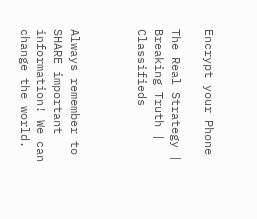Encrypt your Phone

The Real Strategy | Breaking Truth | Classifieds



Always remember to SHARE important information! We can change the world.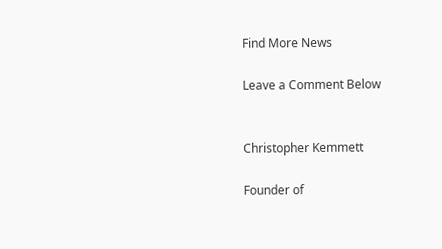Find More News

Leave a Comment Below


Christopher Kemmett

Founder of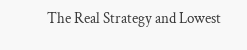The Real Strategy and Lowest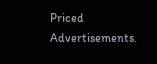Priced Advertisements.